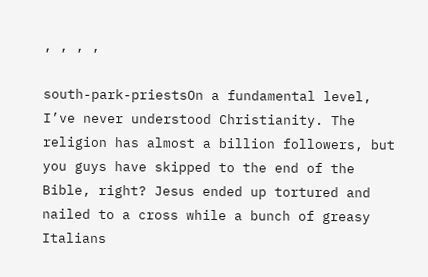, , , ,

south-park-priestsOn a fundamental level, I’ve never understood Christianity. The religion has almost a billion followers, but you guys have skipped to the end of the Bible, right? Jesus ended up tortured and nailed to a cross while a bunch of greasy Italians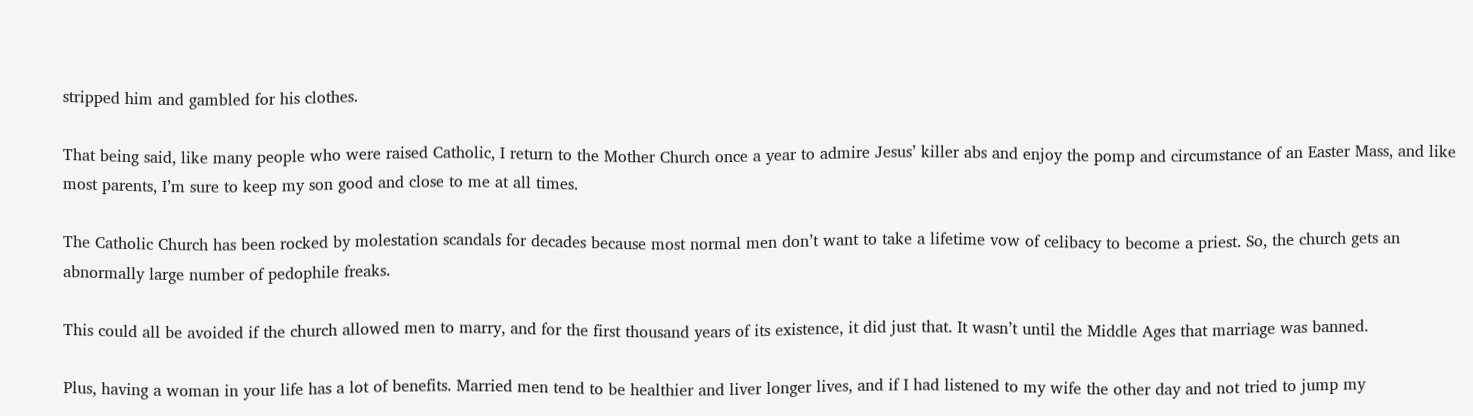stripped him and gambled for his clothes.

That being said, like many people who were raised Catholic, I return to the Mother Church once a year to admire Jesus’ killer abs and enjoy the pomp and circumstance of an Easter Mass, and like most parents, I’m sure to keep my son good and close to me at all times.

The Catholic Church has been rocked by molestation scandals for decades because most normal men don’t want to take a lifetime vow of celibacy to become a priest. So, the church gets an abnormally large number of pedophile freaks.

This could all be avoided if the church allowed men to marry, and for the first thousand years of its existence, it did just that. It wasn’t until the Middle Ages that marriage was banned.

Plus, having a woman in your life has a lot of benefits. Married men tend to be healthier and liver longer lives, and if I had listened to my wife the other day and not tried to jump my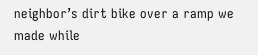neighbor’s dirt bike over a ramp we made while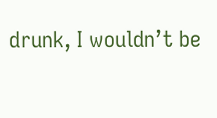drunk, I wouldn’t be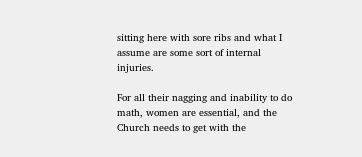sitting here with sore ribs and what I assume are some sort of internal injuries.

For all their nagging and inability to do math, women are essential, and the Church needs to get with the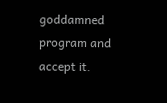goddamned program and accept it.